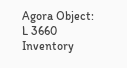Agora Object: L 3660
Inventory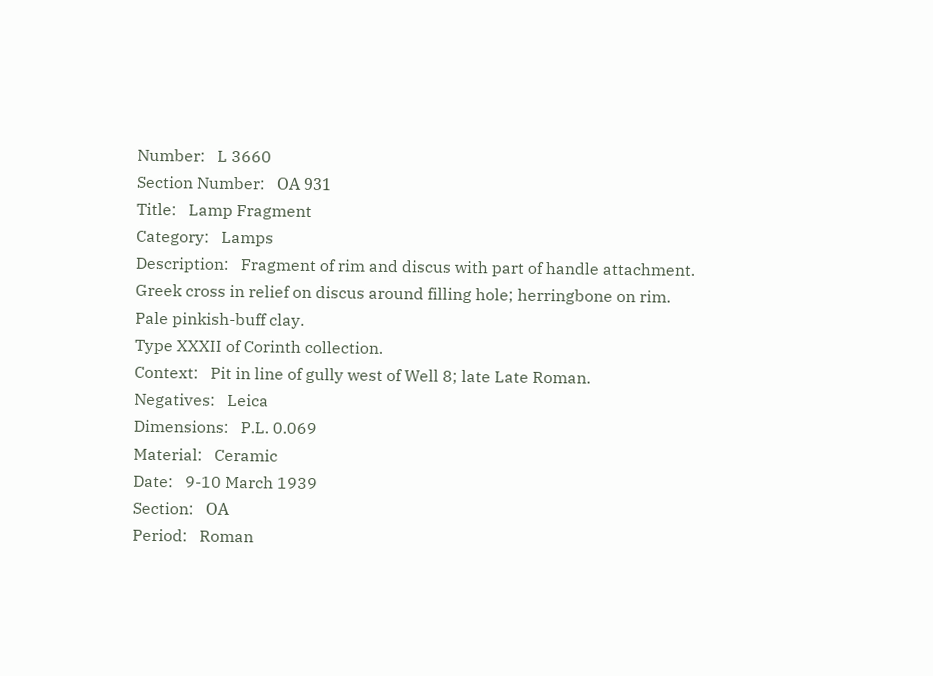Number:   L 3660
Section Number:   ΟΑ 931
Title:   Lamp Fragment
Category:   Lamps
Description:   Fragment of rim and discus with part of handle attachment.
Greek cross in relief on discus around filling hole; herringbone on rim.
Pale pinkish-buff clay.
Type XXXII of Corinth collection.
Context:   Pit in line of gully west of Well 8; late Late Roman.
Negatives:   Leica
Dimensions:   P.L. 0.069
Material:   Ceramic
Date:   9-10 March 1939
Section:   ΟΑ
Period:   Roman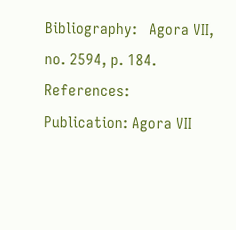Bibliography:   Agora VII, no. 2594, p. 184.
References:   Publication: Agora VII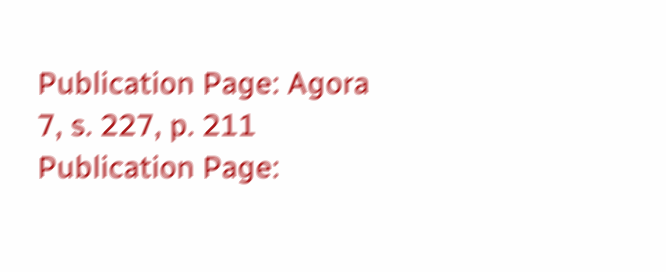Publication Page: Agora 7, s. 227, p. 211
Publication Page: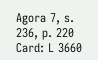Agora 7, s. 236, p. 220
Card: L 3660